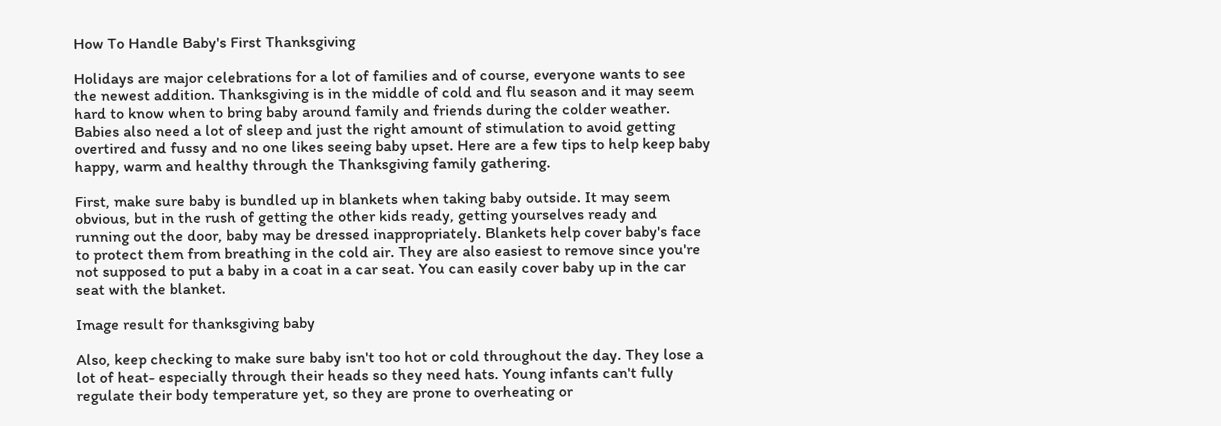How To Handle Baby's First Thanksgiving

Holidays are major celebrations for a lot of families and of course, everyone wants to see the newest addition. Thanksgiving is in the middle of cold and flu season and it may seem hard to know when to bring baby around family and friends during the colder weather. Babies also need a lot of sleep and just the right amount of stimulation to avoid getting overtired and fussy and no one likes seeing baby upset. Here are a few tips to help keep baby happy, warm and healthy through the Thanksgiving family gathering.

First, make sure baby is bundled up in blankets when taking baby outside. It may seem obvious, but in the rush of getting the other kids ready, getting yourselves ready and running out the door, baby may be dressed inappropriately. Blankets help cover baby's face to protect them from breathing in the cold air. They are also easiest to remove since you're not supposed to put a baby in a coat in a car seat. You can easily cover baby up in the car seat with the blanket.

Image result for thanksgiving baby

Also, keep checking to make sure baby isn't too hot or cold throughout the day. They lose a lot of heat- especially through their heads so they need hats. Young infants can't fully regulate their body temperature yet, so they are prone to overheating or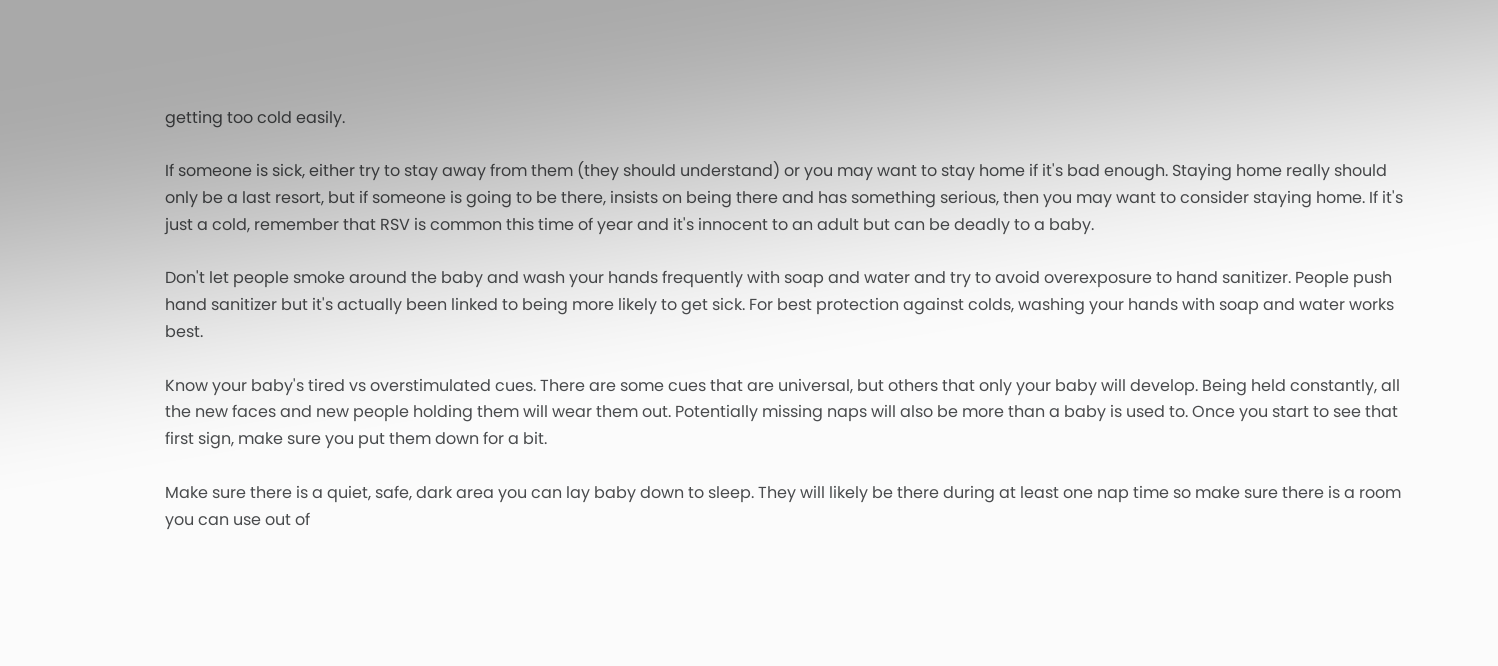getting too cold easily.

If someone is sick, either try to stay away from them (they should understand) or you may want to stay home if it's bad enough. Staying home really should only be a last resort, but if someone is going to be there, insists on being there and has something serious, then you may want to consider staying home. If it's just a cold, remember that RSV is common this time of year and it's innocent to an adult but can be deadly to a baby.

Don't let people smoke around the baby and wash your hands frequently with soap and water and try to avoid overexposure to hand sanitizer. People push hand sanitizer but it's actually been linked to being more likely to get sick. For best protection against colds, washing your hands with soap and water works best.

Know your baby's tired vs overstimulated cues. There are some cues that are universal, but others that only your baby will develop. Being held constantly, all the new faces and new people holding them will wear them out. Potentially missing naps will also be more than a baby is used to. Once you start to see that first sign, make sure you put them down for a bit.

Make sure there is a quiet, safe, dark area you can lay baby down to sleep. They will likely be there during at least one nap time so make sure there is a room you can use out of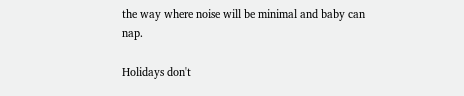the way where noise will be minimal and baby can nap.

Holidays don't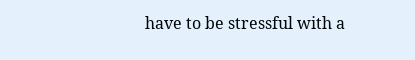have to be stressful with a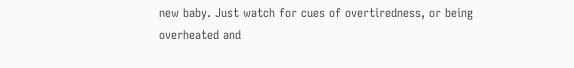new baby. Just watch for cues of overtiredness, or being overheated and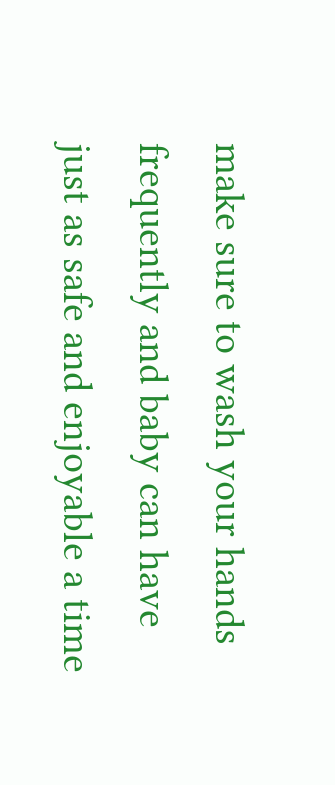make sure to wash your hands frequently and baby can have just as safe and enjoyable a time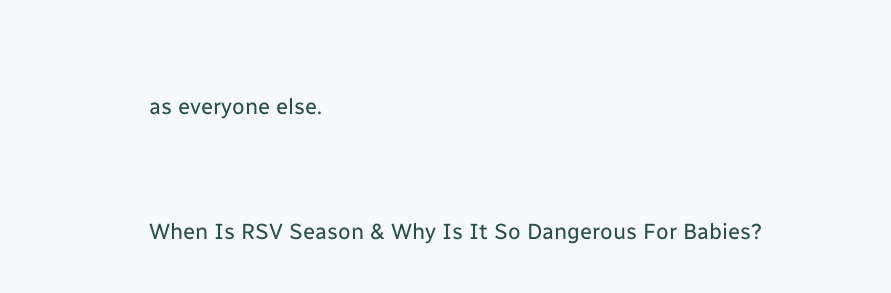as everyone else.


When Is RSV Season & Why Is It So Dangerous For Babies?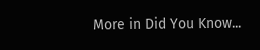More in Did You Know...